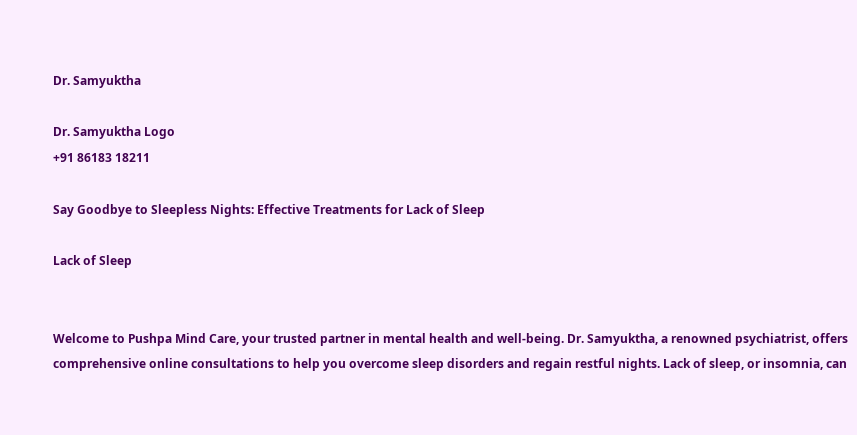Dr. Samyuktha

Dr. Samyuktha Logo
+91 86183 18211

Say Goodbye to Sleepless Nights: Effective Treatments for Lack of Sleep

Lack of Sleep


Welcome to Pushpa Mind Care, your trusted partner in mental health and well-being. Dr. Samyuktha, a renowned psychiatrist, offers comprehensive online consultations to help you overcome sleep disorders and regain restful nights. Lack of sleep, or insomnia, can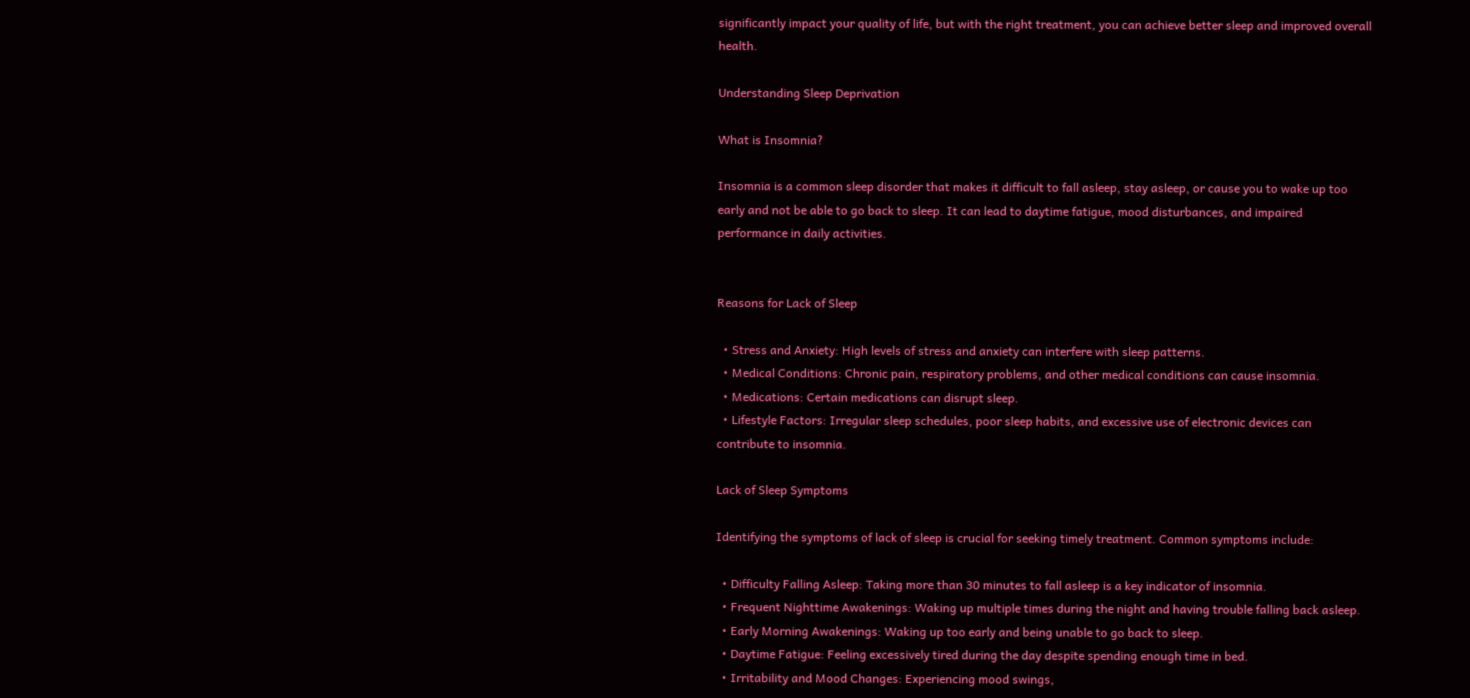significantly impact your quality of life, but with the right treatment, you can achieve better sleep and improved overall health.

Understanding Sleep Deprivation

What is Insomnia?

Insomnia is a common sleep disorder that makes it difficult to fall asleep, stay asleep, or cause you to wake up too early and not be able to go back to sleep. It can lead to daytime fatigue, mood disturbances, and impaired performance in daily activities.


Reasons for Lack of Sleep

  • Stress and Anxiety: High levels of stress and anxiety can interfere with sleep patterns.
  • Medical Conditions: Chronic pain, respiratory problems, and other medical conditions can cause insomnia.
  • Medications: Certain medications can disrupt sleep.
  • Lifestyle Factors: Irregular sleep schedules, poor sleep habits, and excessive use of electronic devices can contribute to insomnia.

Lack of Sleep Symptoms

Identifying the symptoms of lack of sleep is crucial for seeking timely treatment. Common symptoms include:

  • Difficulty Falling Asleep: Taking more than 30 minutes to fall asleep is a key indicator of insomnia.
  • Frequent Nighttime Awakenings: Waking up multiple times during the night and having trouble falling back asleep.
  • Early Morning Awakenings: Waking up too early and being unable to go back to sleep.
  • Daytime Fatigue: Feeling excessively tired during the day despite spending enough time in bed.
  • Irritability and Mood Changes: Experiencing mood swings,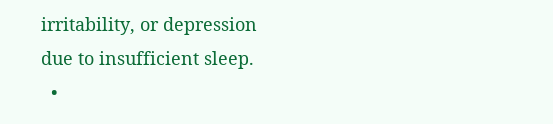irritability, or depression due to insufficient sleep.
  •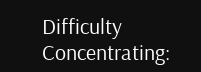Difficulty Concentrating: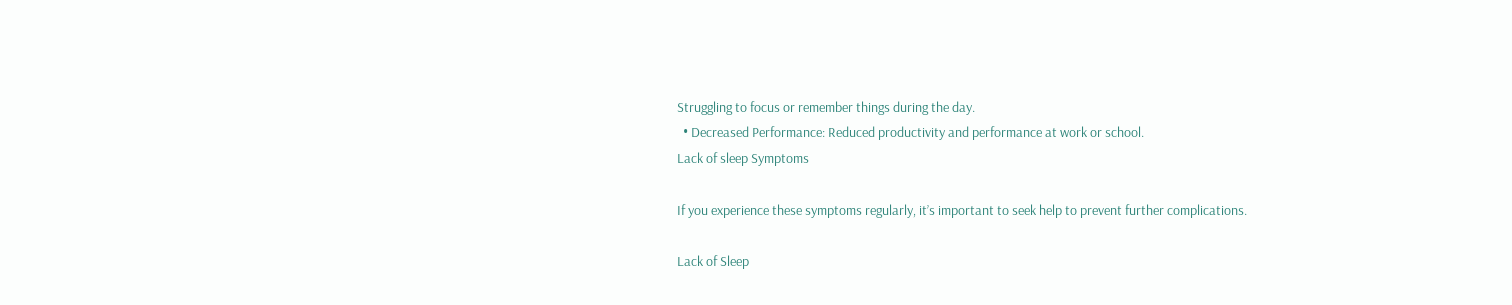Struggling to focus or remember things during the day.
  • Decreased Performance: Reduced productivity and performance at work or school.
Lack of sleep Symptoms

If you experience these symptoms regularly, it’s important to seek help to prevent further complications.

Lack of Sleep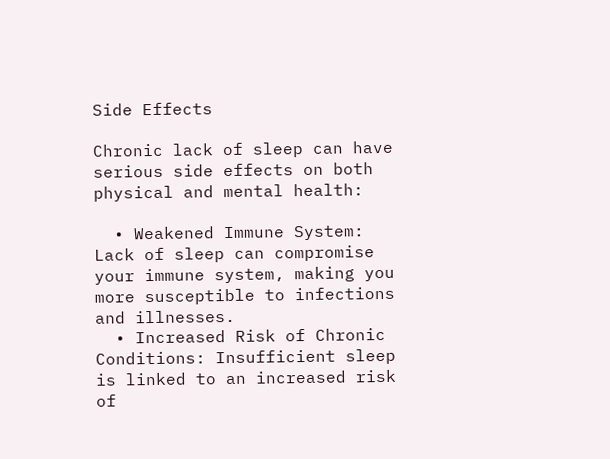Side Effects

Chronic lack of sleep can have serious side effects on both physical and mental health:

  • Weakened Immune System: Lack of sleep can compromise your immune system, making you more susceptible to infections and illnesses.
  • Increased Risk of Chronic Conditions: Insufficient sleep is linked to an increased risk of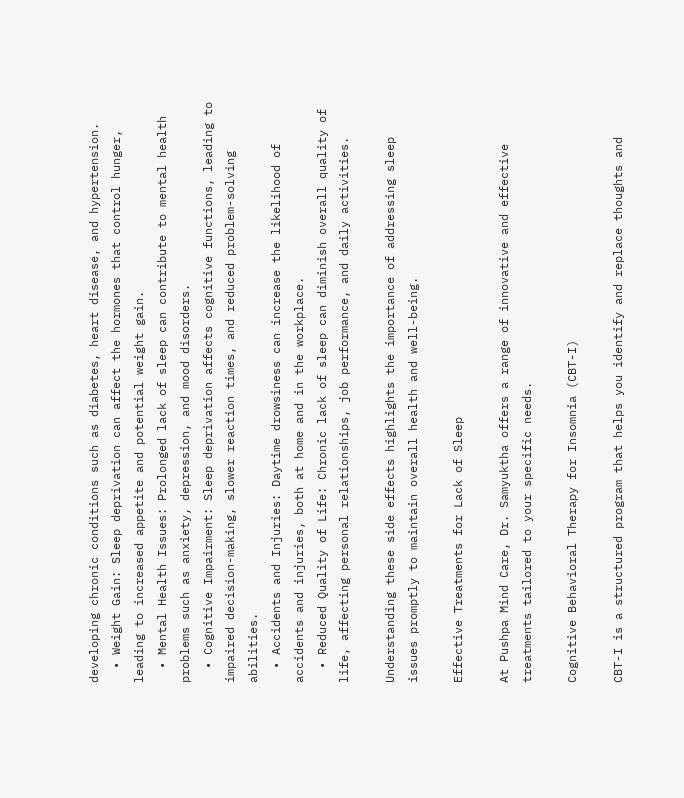developing chronic conditions such as diabetes, heart disease, and hypertension.
  • Weight Gain: Sleep deprivation can affect the hormones that control hunger, leading to increased appetite and potential weight gain.
  • Mental Health Issues: Prolonged lack of sleep can contribute to mental health problems such as anxiety, depression, and mood disorders.
  • Cognitive Impairment: Sleep deprivation affects cognitive functions, leading to impaired decision-making, slower reaction times, and reduced problem-solving abilities.
  • Accidents and Injuries: Daytime drowsiness can increase the likelihood of accidents and injuries, both at home and in the workplace.
  • Reduced Quality of Life: Chronic lack of sleep can diminish overall quality of life, affecting personal relationships, job performance, and daily activities.

Understanding these side effects highlights the importance of addressing sleep issues promptly to maintain overall health and well-being.

Effective Treatments for Lack of Sleep

At Pushpa Mind Care, Dr. Samyuktha offers a range of innovative and effective treatments tailored to your specific needs.

Cognitive Behavioral Therapy for Insomnia (CBT-I)

CBT-I is a structured program that helps you identify and replace thoughts and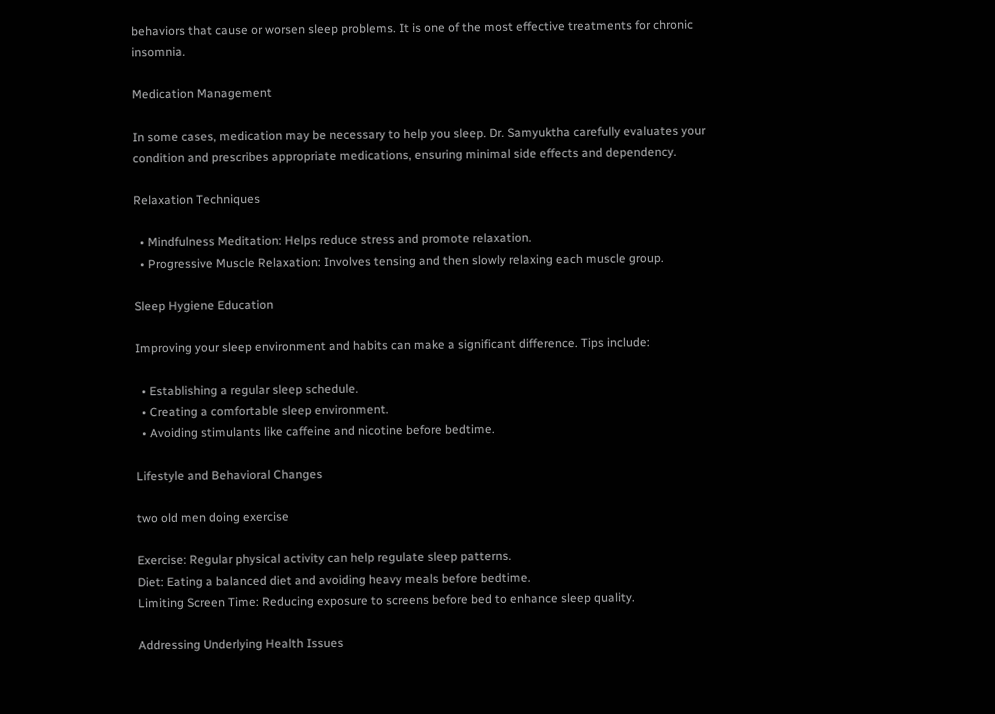behaviors that cause or worsen sleep problems. It is one of the most effective treatments for chronic insomnia.

Medication Management

In some cases, medication may be necessary to help you sleep. Dr. Samyuktha carefully evaluates your condition and prescribes appropriate medications, ensuring minimal side effects and dependency.

Relaxation Techniques

  • Mindfulness Meditation: Helps reduce stress and promote relaxation.
  • Progressive Muscle Relaxation: Involves tensing and then slowly relaxing each muscle group.

Sleep Hygiene Education

Improving your sleep environment and habits can make a significant difference. Tips include:

  • Establishing a regular sleep schedule.
  • Creating a comfortable sleep environment.
  • Avoiding stimulants like caffeine and nicotine before bedtime.

Lifestyle and Behavioral Changes

two old men doing exercise

Exercise: Regular physical activity can help regulate sleep patterns.
Diet: Eating a balanced diet and avoiding heavy meals before bedtime.
Limiting Screen Time: Reducing exposure to screens before bed to enhance sleep quality.

Addressing Underlying Health Issues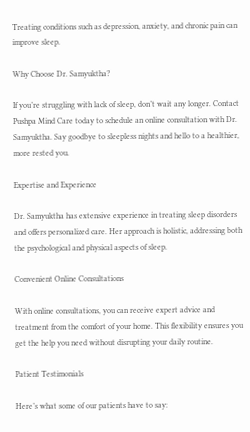Treating conditions such as depression, anxiety, and chronic pain can improve sleep.

Why Choose Dr. Samyuktha?

If you’re struggling with lack of sleep, don’t wait any longer. Contact Pushpa Mind Care today to schedule an online consultation with Dr. Samyuktha. Say goodbye to sleepless nights and hello to a healthier, more rested you.

Expertise and Experience

Dr. Samyuktha has extensive experience in treating sleep disorders and offers personalized care. Her approach is holistic, addressing both the psychological and physical aspects of sleep.

Convenient Online Consultations

With online consultations, you can receive expert advice and treatment from the comfort of your home. This flexibility ensures you get the help you need without disrupting your daily routine.

Patient Testimonials

Here’s what some of our patients have to say: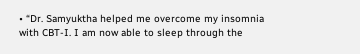• “Dr. Samyuktha helped me overcome my insomnia with CBT-I. I am now able to sleep through the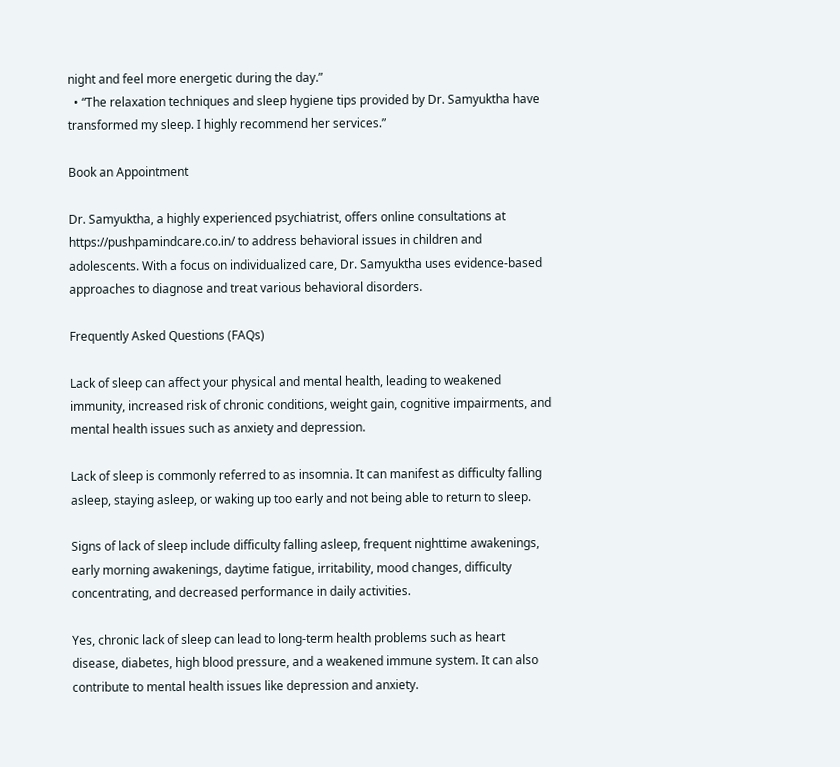night and feel more energetic during the day.”
  • “The relaxation techniques and sleep hygiene tips provided by Dr. Samyuktha have transformed my sleep. I highly recommend her services.”

Book an Appointment

Dr. Samyuktha, a highly experienced psychiatrist, offers online consultations at https://pushpamindcare.co.in/ to address behavioral issues in children and adolescents. With a focus on individualized care, Dr. Samyuktha uses evidence-based approaches to diagnose and treat various behavioral disorders.

Frequently Asked Questions (FAQs)

Lack of sleep can affect your physical and mental health, leading to weakened immunity, increased risk of chronic conditions, weight gain, cognitive impairments, and mental health issues such as anxiety and depression.

Lack of sleep is commonly referred to as insomnia. It can manifest as difficulty falling asleep, staying asleep, or waking up too early and not being able to return to sleep.

Signs of lack of sleep include difficulty falling asleep, frequent nighttime awakenings, early morning awakenings, daytime fatigue, irritability, mood changes, difficulty concentrating, and decreased performance in daily activities.

Yes, chronic lack of sleep can lead to long-term health problems such as heart disease, diabetes, high blood pressure, and a weakened immune system. It can also contribute to mental health issues like depression and anxiety.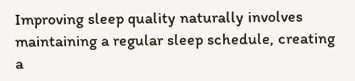Improving sleep quality naturally involves maintaining a regular sleep schedule, creating a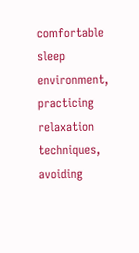comfortable sleep environment, practicing relaxation techniques, avoiding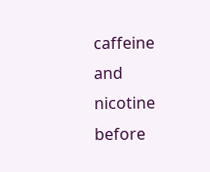caffeine and nicotine before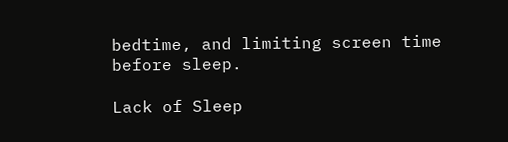bedtime, and limiting screen time before sleep.

Lack of Sleep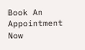Book An Appointment Now